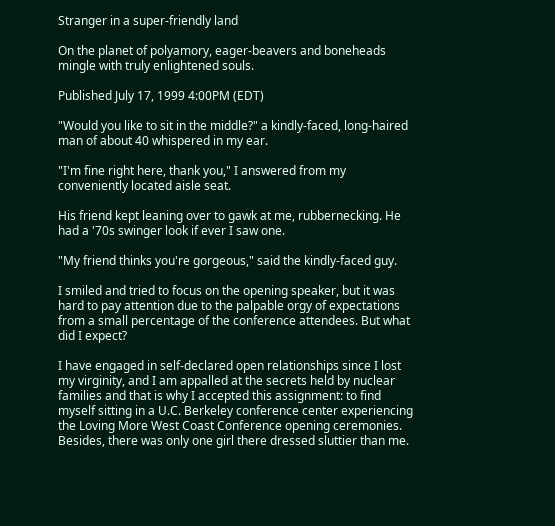Stranger in a super-friendly land

On the planet of polyamory, eager-beavers and boneheads mingle with truly enlightened souls.

Published July 17, 1999 4:00PM (EDT)

"Would you like to sit in the middle?" a kindly-faced, long-haired man of about 40 whispered in my ear.

"I'm fine right here, thank you," I answered from my conveniently located aisle seat.

His friend kept leaning over to gawk at me, rubbernecking. He had a '70s swinger look if ever I saw one.

"My friend thinks you're gorgeous," said the kindly-faced guy.

I smiled and tried to focus on the opening speaker, but it was hard to pay attention due to the palpable orgy of expectations from a small percentage of the conference attendees. But what did I expect?

I have engaged in self-declared open relationships since I lost my virginity, and I am appalled at the secrets held by nuclear families and that is why I accepted this assignment: to find myself sitting in a U.C. Berkeley conference center experiencing the Loving More West Coast Conference opening ceremonies. Besides, there was only one girl there dressed sluttier than me.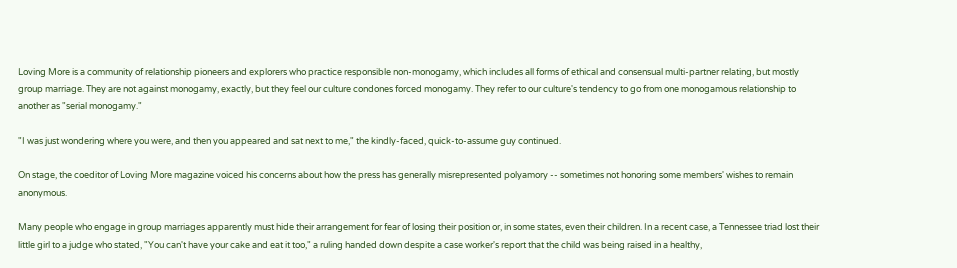Loving More is a community of relationship pioneers and explorers who practice responsible non-monogamy, which includes all forms of ethical and consensual multi-partner relating, but mostly group marriage. They are not against monogamy, exactly, but they feel our culture condones forced monogamy. They refer to our culture's tendency to go from one monogamous relationship to another as "serial monogamy."

"I was just wondering where you were, and then you appeared and sat next to me," the kindly-faced, quick-to-assume guy continued.

On stage, the coeditor of Loving More magazine voiced his concerns about how the press has generally misrepresented polyamory -- sometimes not honoring some members' wishes to remain anonymous.

Many people who engage in group marriages apparently must hide their arrangement for fear of losing their position or, in some states, even their children. In a recent case, a Tennessee triad lost their little girl to a judge who stated, "You can't have your cake and eat it too," a ruling handed down despite a case worker's report that the child was being raised in a healthy,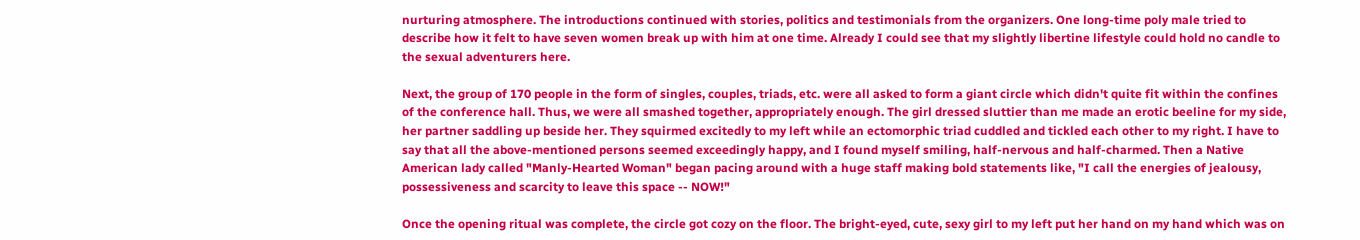nurturing atmosphere. The introductions continued with stories, politics and testimonials from the organizers. One long-time poly male tried to describe how it felt to have seven women break up with him at one time. Already I could see that my slightly libertine lifestyle could hold no candle to the sexual adventurers here.

Next, the group of 170 people in the form of singles, couples, triads, etc. were all asked to form a giant circle which didn't quite fit within the confines of the conference hall. Thus, we were all smashed together, appropriately enough. The girl dressed sluttier than me made an erotic beeline for my side, her partner saddling up beside her. They squirmed excitedly to my left while an ectomorphic triad cuddled and tickled each other to my right. I have to say that all the above-mentioned persons seemed exceedingly happy, and I found myself smiling, half-nervous and half-charmed. Then a Native American lady called "Manly-Hearted Woman" began pacing around with a huge staff making bold statements like, "I call the energies of jealousy, possessiveness and scarcity to leave this space -- NOW!"

Once the opening ritual was complete, the circle got cozy on the floor. The bright-eyed, cute, sexy girl to my left put her hand on my hand which was on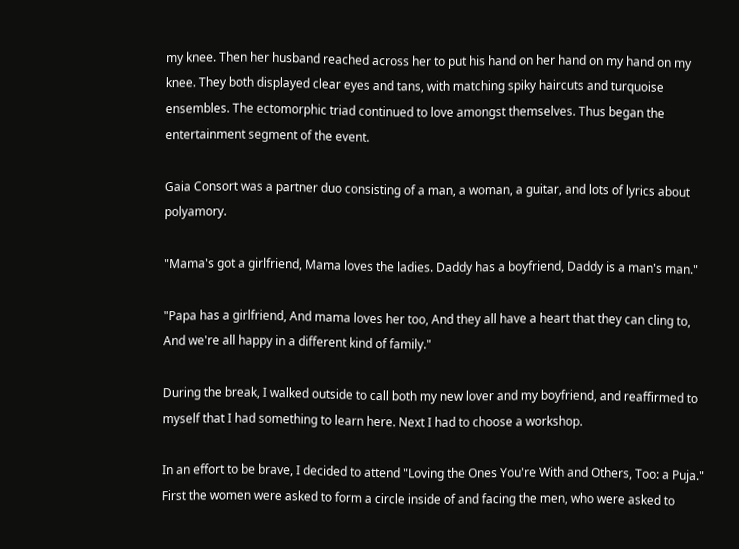my knee. Then her husband reached across her to put his hand on her hand on my hand on my knee. They both displayed clear eyes and tans, with matching spiky haircuts and turquoise ensembles. The ectomorphic triad continued to love amongst themselves. Thus began the entertainment segment of the event.

Gaia Consort was a partner duo consisting of a man, a woman, a guitar, and lots of lyrics about polyamory.

"Mama's got a girlfriend, Mama loves the ladies. Daddy has a boyfriend, Daddy is a man's man."

"Papa has a girlfriend, And mama loves her too, And they all have a heart that they can cling to, And we're all happy in a different kind of family."

During the break, I walked outside to call both my new lover and my boyfriend, and reaffirmed to myself that I had something to learn here. Next I had to choose a workshop.

In an effort to be brave, I decided to attend "Loving the Ones You're With and Others, Too: a Puja." First the women were asked to form a circle inside of and facing the men, who were asked to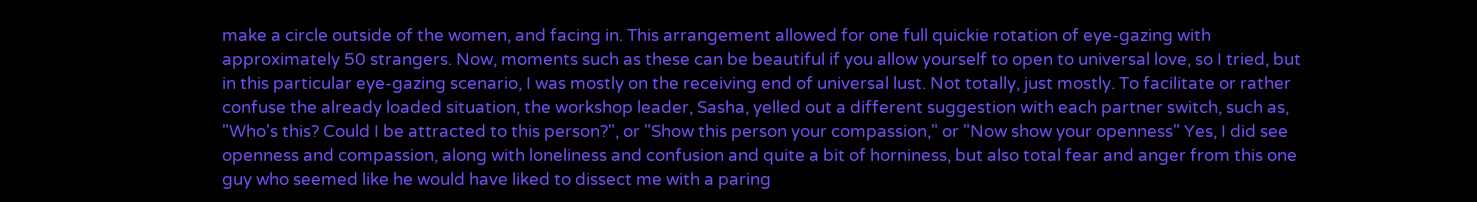make a circle outside of the women, and facing in. This arrangement allowed for one full quickie rotation of eye-gazing with approximately 50 strangers. Now, moments such as these can be beautiful if you allow yourself to open to universal love, so I tried, but in this particular eye-gazing scenario, I was mostly on the receiving end of universal lust. Not totally, just mostly. To facilitate or rather confuse the already loaded situation, the workshop leader, Sasha, yelled out a different suggestion with each partner switch, such as, "Who's this? Could I be attracted to this person?", or "Show this person your compassion," or "Now show your openness" Yes, I did see openness and compassion, along with loneliness and confusion and quite a bit of horniness, but also total fear and anger from this one guy who seemed like he would have liked to dissect me with a paring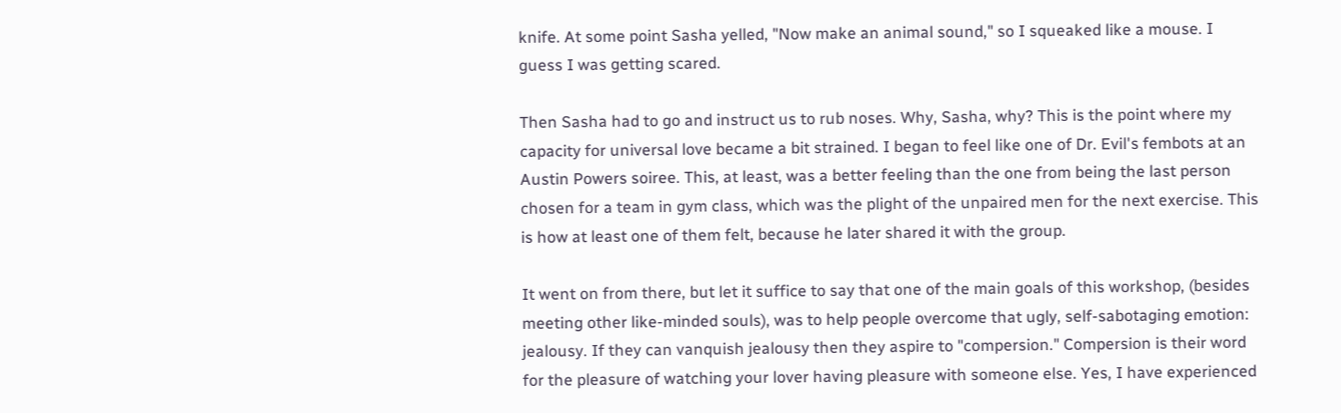knife. At some point Sasha yelled, "Now make an animal sound," so I squeaked like a mouse. I guess I was getting scared.

Then Sasha had to go and instruct us to rub noses. Why, Sasha, why? This is the point where my capacity for universal love became a bit strained. I began to feel like one of Dr. Evil's fembots at an Austin Powers soiree. This, at least, was a better feeling than the one from being the last person chosen for a team in gym class, which was the plight of the unpaired men for the next exercise. This is how at least one of them felt, because he later shared it with the group.

It went on from there, but let it suffice to say that one of the main goals of this workshop, (besides meeting other like-minded souls), was to help people overcome that ugly, self-sabotaging emotion: jealousy. If they can vanquish jealousy then they aspire to "compersion." Compersion is their word for the pleasure of watching your lover having pleasure with someone else. Yes, I have experienced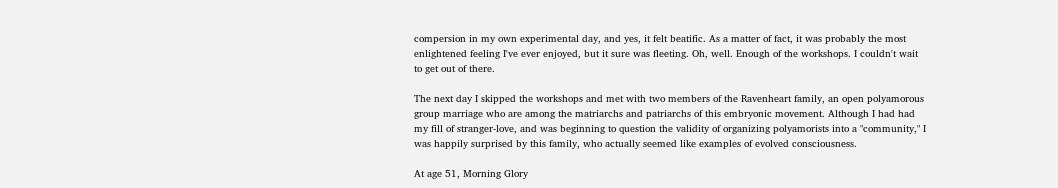compersion in my own experimental day, and yes, it felt beatific. As a matter of fact, it was probably the most enlightened feeling I've ever enjoyed, but it sure was fleeting. Oh, well. Enough of the workshops. I couldn't wait to get out of there.

The next day I skipped the workshops and met with two members of the Ravenheart family, an open polyamorous group marriage who are among the matriarchs and patriarchs of this embryonic movement. Although I had had my fill of stranger-love, and was beginning to question the validity of organizing polyamorists into a "community," I was happily surprised by this family, who actually seemed like examples of evolved consciousness.

At age 51, Morning Glory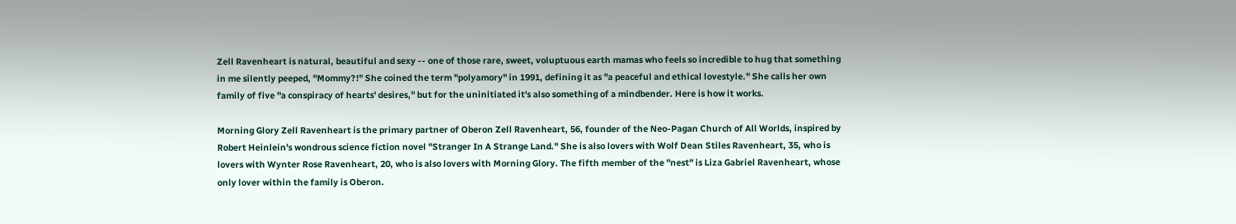Zell Ravenheart is natural, beautiful and sexy -- one of those rare, sweet, voluptuous earth mamas who feels so incredible to hug that something in me silently peeped, "Mommy?!" She coined the term "polyamory" in 1991, defining it as "a peaceful and ethical lovestyle." She calls her own family of five "a conspiracy of hearts' desires," but for the uninitiated it's also something of a mindbender. Here is how it works.

Morning Glory Zell Ravenheart is the primary partner of Oberon Zell Ravenheart, 56, founder of the Neo-Pagan Church of All Worlds, inspired by Robert Heinlein's wondrous science fiction novel "Stranger In A Strange Land." She is also lovers with Wolf Dean Stiles Ravenheart, 35, who is lovers with Wynter Rose Ravenheart, 20, who is also lovers with Morning Glory. The fifth member of the "nest" is Liza Gabriel Ravenheart, whose only lover within the family is Oberon.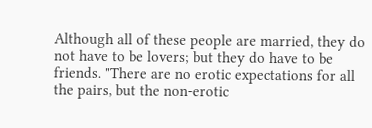Although all of these people are married, they do not have to be lovers; but they do have to be friends. "There are no erotic expectations for all the pairs, but the non-erotic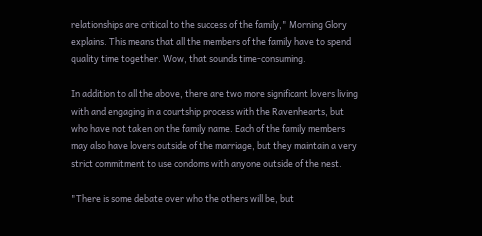relationships are critical to the success of the family," Morning Glory explains. This means that all the members of the family have to spend quality time together. Wow, that sounds time-consuming.

In addition to all the above, there are two more significant lovers living with and engaging in a courtship process with the Ravenhearts, but who have not taken on the family name. Each of the family members may also have lovers outside of the marriage, but they maintain a very strict commitment to use condoms with anyone outside of the nest.

"There is some debate over who the others will be, but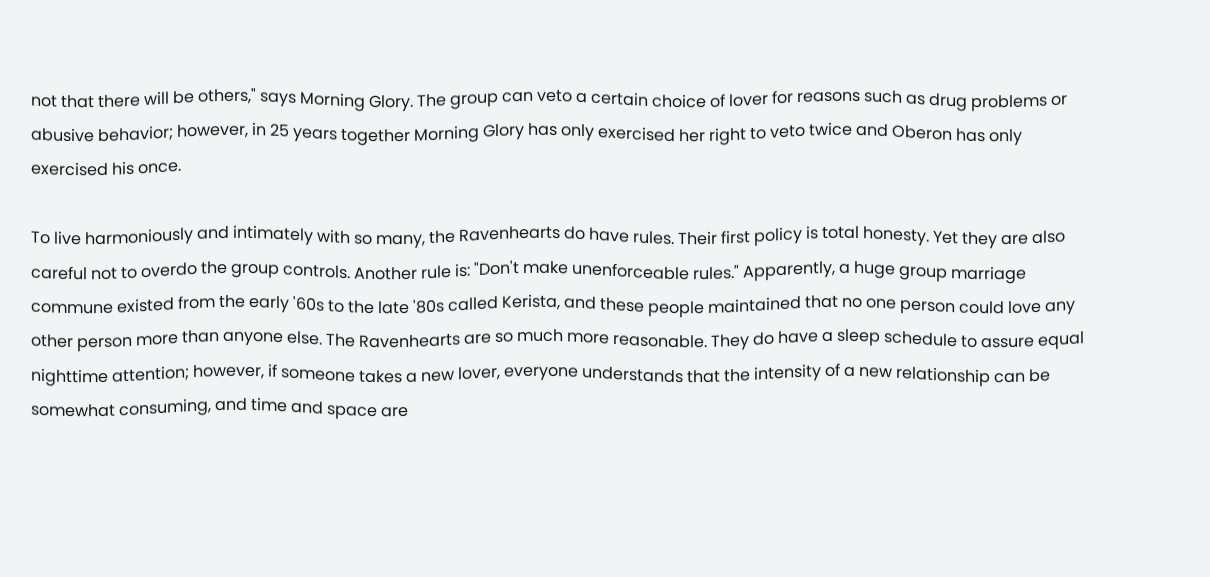not that there will be others," says Morning Glory. The group can veto a certain choice of lover for reasons such as drug problems or abusive behavior; however, in 25 years together Morning Glory has only exercised her right to veto twice and Oberon has only exercised his once.

To live harmoniously and intimately with so many, the Ravenhearts do have rules. Their first policy is total honesty. Yet they are also careful not to overdo the group controls. Another rule is: "Don't make unenforceable rules." Apparently, a huge group marriage commune existed from the early '60s to the late '80s called Kerista, and these people maintained that no one person could love any other person more than anyone else. The Ravenhearts are so much more reasonable. They do have a sleep schedule to assure equal nighttime attention; however, if someone takes a new lover, everyone understands that the intensity of a new relationship can be somewhat consuming, and time and space are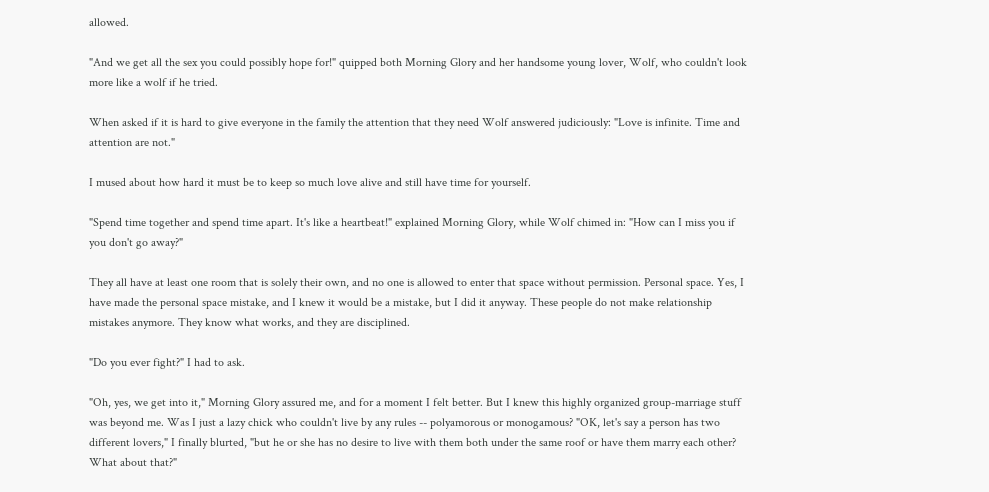allowed.

"And we get all the sex you could possibly hope for!" quipped both Morning Glory and her handsome young lover, Wolf, who couldn't look more like a wolf if he tried.

When asked if it is hard to give everyone in the family the attention that they need Wolf answered judiciously: "Love is infinite. Time and attention are not."

I mused about how hard it must be to keep so much love alive and still have time for yourself.

"Spend time together and spend time apart. It's like a heartbeat!" explained Morning Glory, while Wolf chimed in: "How can I miss you if you don't go away?"

They all have at least one room that is solely their own, and no one is allowed to enter that space without permission. Personal space. Yes, I have made the personal space mistake, and I knew it would be a mistake, but I did it anyway. These people do not make relationship mistakes anymore. They know what works, and they are disciplined.

"Do you ever fight?" I had to ask.

"Oh, yes, we get into it," Morning Glory assured me, and for a moment I felt better. But I knew this highly organized group-marriage stuff was beyond me. Was I just a lazy chick who couldn't live by any rules -- polyamorous or monogamous? "OK, let's say a person has two different lovers," I finally blurted, "but he or she has no desire to live with them both under the same roof or have them marry each other? What about that?"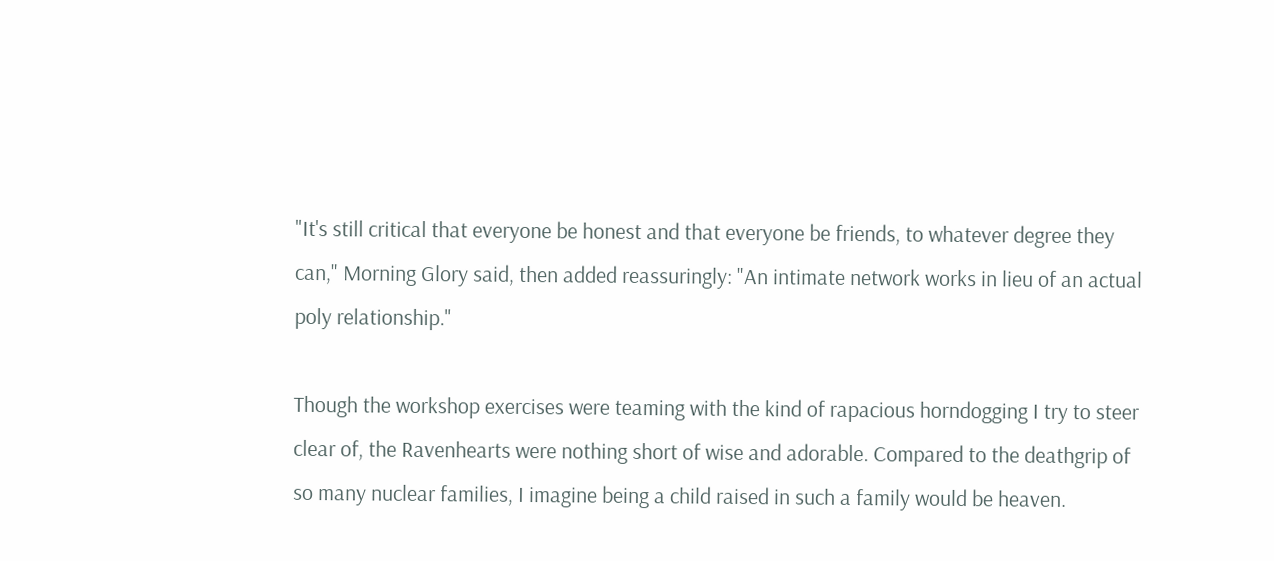"It's still critical that everyone be honest and that everyone be friends, to whatever degree they can," Morning Glory said, then added reassuringly: "An intimate network works in lieu of an actual poly relationship."

Though the workshop exercises were teaming with the kind of rapacious horndogging I try to steer clear of, the Ravenhearts were nothing short of wise and adorable. Compared to the deathgrip of so many nuclear families, I imagine being a child raised in such a family would be heaven.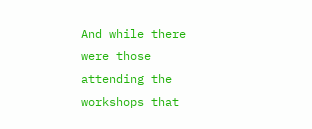And while there were those attending the workshops that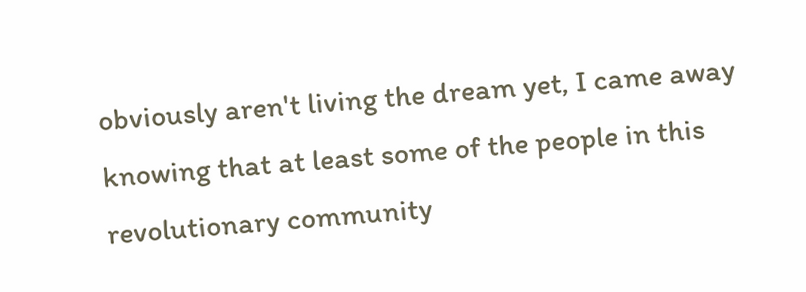obviously aren't living the dream yet, I came away knowing that at least some of the people in this revolutionary community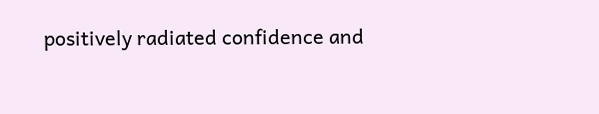positively radiated confidence and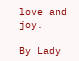love and joy.

By Lady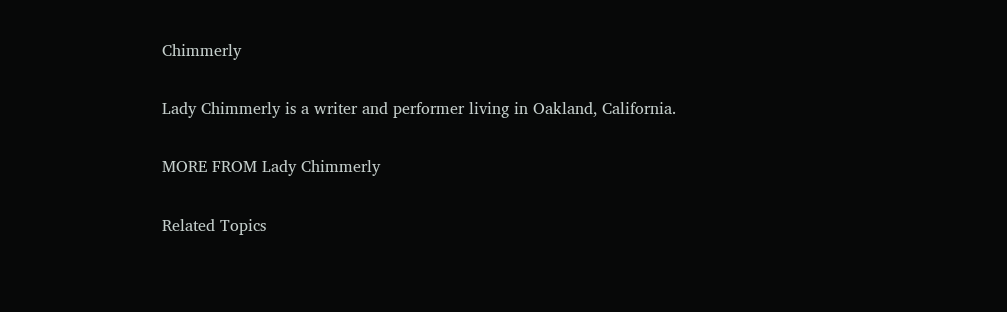Chimmerly

Lady Chimmerly is a writer and performer living in Oakland, California.

MORE FROM Lady Chimmerly

Related Topics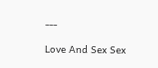---

Love And Sex Sex